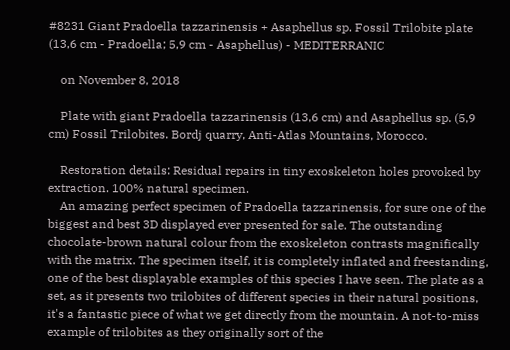#8231 Giant Pradoella tazzarinensis + Asaphellus sp. Fossil Trilobite plate (13,6 cm - Pradoella; 5,9 cm - Asaphellus) - MEDITERRANIC

    on November 8, 2018

    Plate with giant Pradoella tazzarinensis (13,6 cm) and Asaphellus sp. (5,9 cm) Fossil Trilobites. Bordj quarry, Anti-Atlas Mountains, Morocco.

    Restoration details: Residual repairs in tiny exoskeleton holes provoked by extraction. 100% natural specimen.
    An amazing perfect specimen of Pradoella tazzarinensis, for sure one of the biggest and best 3D displayed ever presented for sale. The outstanding chocolate-brown natural colour from the exoskeleton contrasts magnifically with the matrix. The specimen itself, it is completely inflated and freestanding, one of the best displayable examples of this species I have seen. The plate as a set, as it presents two trilobites of different species in their natural positions, it's a fantastic piece of what we get directly from the mountain. A not-to-miss example of trilobites as they originally sort of the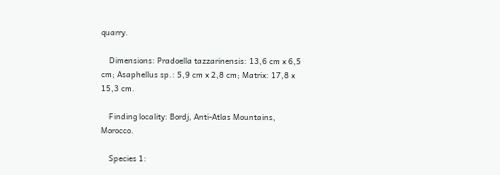quarry.

    Dimensions: Pradoella tazzarinensis: 13,6 cm x 6,5 cm; Asaphellus sp.: 5,9 cm x 2,8 cm; Matrix: 17,8 x 15,3 cm.

    Finding locality: Bordj, Anti-Atlas Mountains, Morocco.

    Species 1: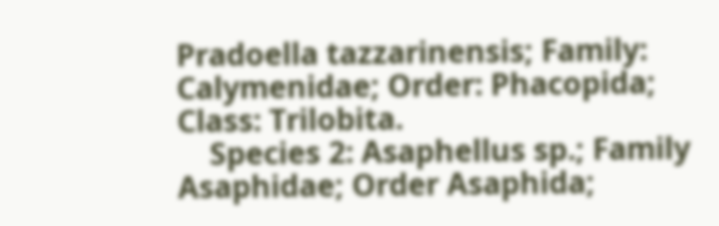Pradoella tazzarinensis; Family: Calymenidae; Order: Phacopida; Class: Trilobita.
    Species 2: Asaphellus sp.; Family Asaphidae; Order Asaphida;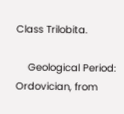Class Trilobita.

    Geological Period: Ordovician, from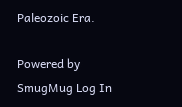Paleozoic Era.

Powered by SmugMug Log In